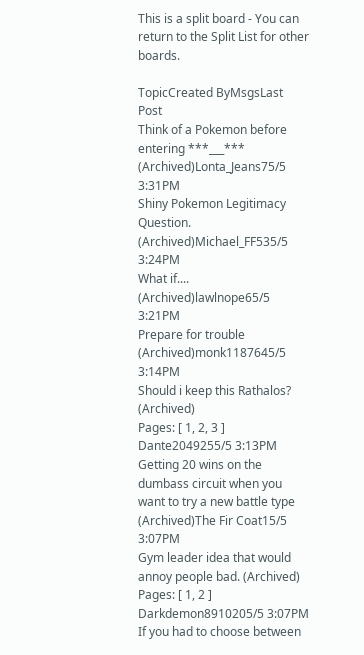This is a split board - You can return to the Split List for other boards.

TopicCreated ByMsgsLast Post
Think of a Pokemon before entering ***___*** (Archived)Lonta_Jeans75/5 3:31PM
Shiny Pokemon Legitimacy Question. (Archived)Michael_FF535/5 3:24PM
What if.... (Archived)lawlnope65/5 3:21PM
Prepare for trouble (Archived)monk1187645/5 3:14PM
Should i keep this Rathalos? (Archived)
Pages: [ 1, 2, 3 ]
Dante2049255/5 3:13PM
Getting 20 wins on the dumbass circuit when you want to try a new battle type (Archived)The Fir Coat15/5 3:07PM
Gym leader idea that would annoy people bad. (Archived)
Pages: [ 1, 2 ]
Darkdemon8910205/5 3:07PM
If you had to choose between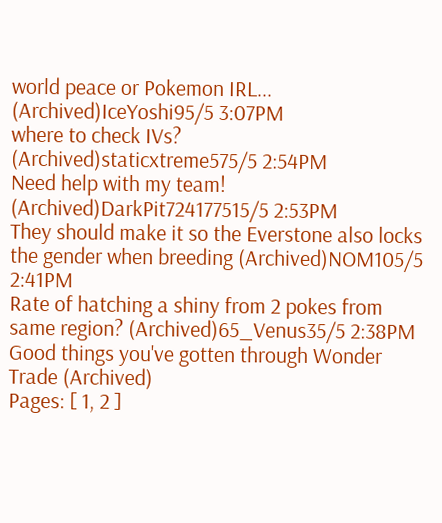world peace or Pokemon IRL... (Archived)IceYoshi95/5 3:07PM
where to check IVs? (Archived)staticxtreme575/5 2:54PM
Need help with my team! (Archived)DarkPit724177515/5 2:53PM
They should make it so the Everstone also locks the gender when breeding (Archived)NOM105/5 2:41PM
Rate of hatching a shiny from 2 pokes from same region? (Archived)65_Venus35/5 2:38PM
Good things you've gotten through Wonder Trade (Archived)
Pages: [ 1, 2 ]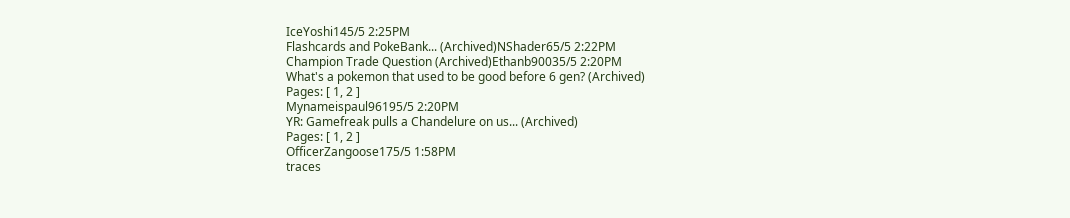IceYoshi145/5 2:25PM
Flashcards and PokeBank... (Archived)NShader65/5 2:22PM
Champion Trade Question (Archived)Ethanb90035/5 2:20PM
What's a pokemon that used to be good before 6 gen? (Archived)
Pages: [ 1, 2 ]
Mynameispaul96195/5 2:20PM
YR: Gamefreak pulls a Chandelure on us... (Archived)
Pages: [ 1, 2 ]
OfficerZangoose175/5 1:58PM
traces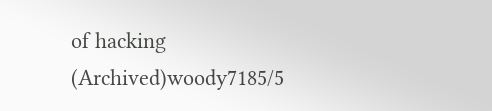of hacking (Archived)woody7185/5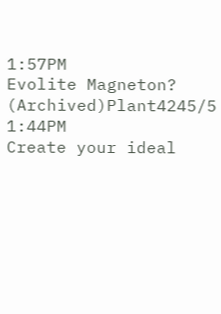1:57PM
Evolite Magneton? (Archived)Plant4245/5 1:44PM
Create your ideal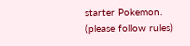starter Pokemon. (please follow rules)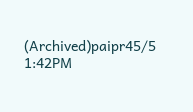(Archived)paipr45/5 1:42PM